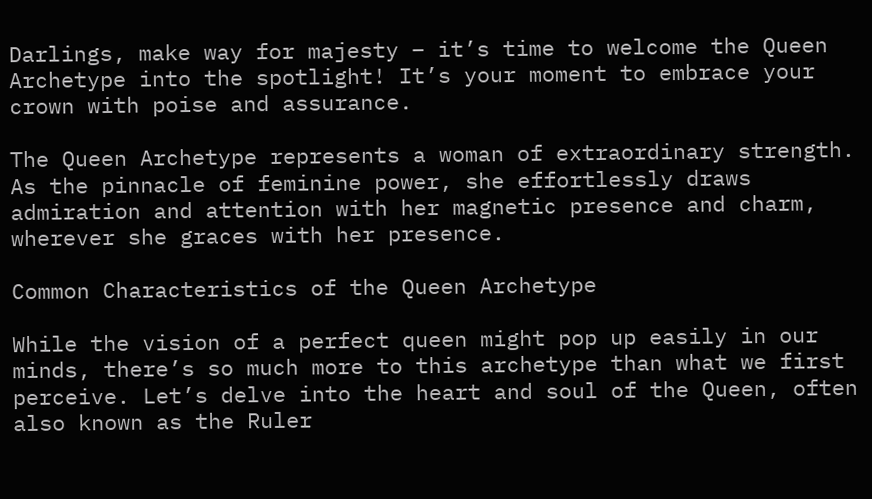Darlings, make way for majesty – it’s time to welcome the Queen Archetype into the spotlight! It’s your moment to embrace your crown with poise and assurance.

The Queen Archetype represents a woman of extraordinary strength. As the pinnacle of feminine power, she effortlessly draws admiration and attention with her magnetic presence and charm, wherever she graces with her presence.

Common Characteristics of the Queen Archetype

While the vision of a perfect queen might pop up easily in our minds, there’s so much more to this archetype than what we first perceive. Let’s delve into the heart and soul of the Queen, often also known as the Ruler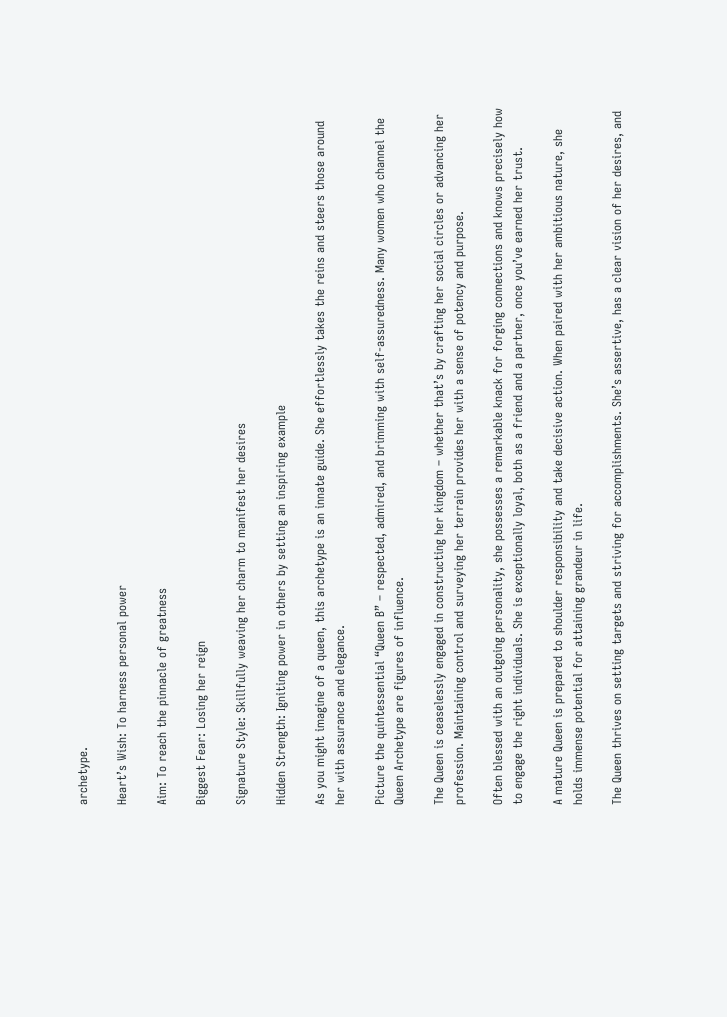archetype.

Heart’s Wish: To harness personal power

Aim: To reach the pinnacle of greatness

Biggest Fear: Losing her reign

Signature Style: Skillfully weaving her charm to manifest her desires

Hidden Strength: Igniting power in others by setting an inspiring example

As you might imagine of a queen, this archetype is an innate guide. She effortlessly takes the reins and steers those around her with assurance and elegance.

Picture the quintessential “Queen B” – respected, admired, and brimming with self-assuredness. Many women who channel the Queen Archetype are figures of influence.

The Queen is ceaselessly engaged in constructing her kingdom – whether that’s by crafting her social circles or advancing her profession. Maintaining control and surveying her terrain provides her with a sense of potency and purpose.

Often blessed with an outgoing personality, she possesses a remarkable knack for forging connections and knows precisely how to engage the right individuals. She is exceptionally loyal, both as a friend and a partner, once you’ve earned her trust.

A mature Queen is prepared to shoulder responsibility and take decisive action. When paired with her ambitious nature, she holds immense potential for attaining grandeur in life.

The Queen thrives on setting targets and striving for accomplishments. She’s assertive, has a clear vision of her desires, and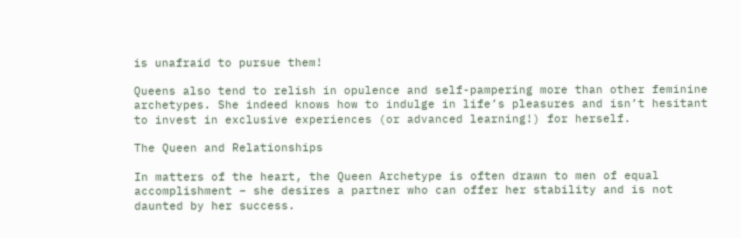is unafraid to pursue them!

Queens also tend to relish in opulence and self-pampering more than other feminine archetypes. She indeed knows how to indulge in life’s pleasures and isn’t hesitant to invest in exclusive experiences (or advanced learning!) for herself.

The Queen and Relationships

In matters of the heart, the Queen Archetype is often drawn to men of equal accomplishment – she desires a partner who can offer her stability and is not daunted by her success.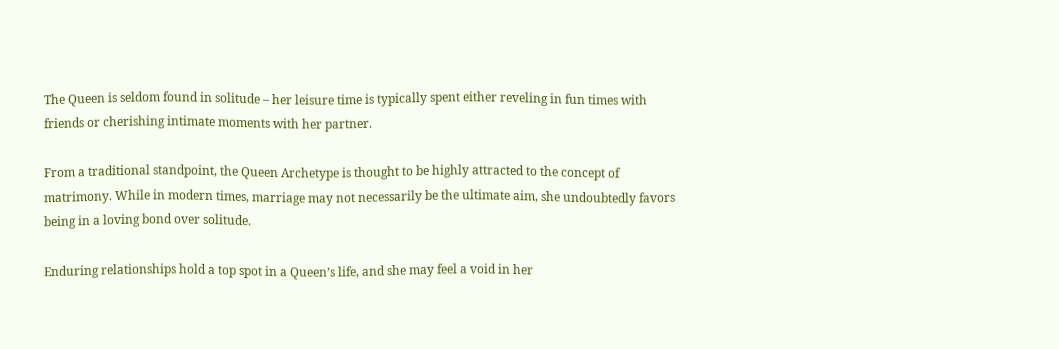The Queen is seldom found in solitude – her leisure time is typically spent either reveling in fun times with friends or cherishing intimate moments with her partner.

From a traditional standpoint, the Queen Archetype is thought to be highly attracted to the concept of matrimony. While in modern times, marriage may not necessarily be the ultimate aim, she undoubtedly favors being in a loving bond over solitude.

Enduring relationships hold a top spot in a Queen’s life, and she may feel a void in her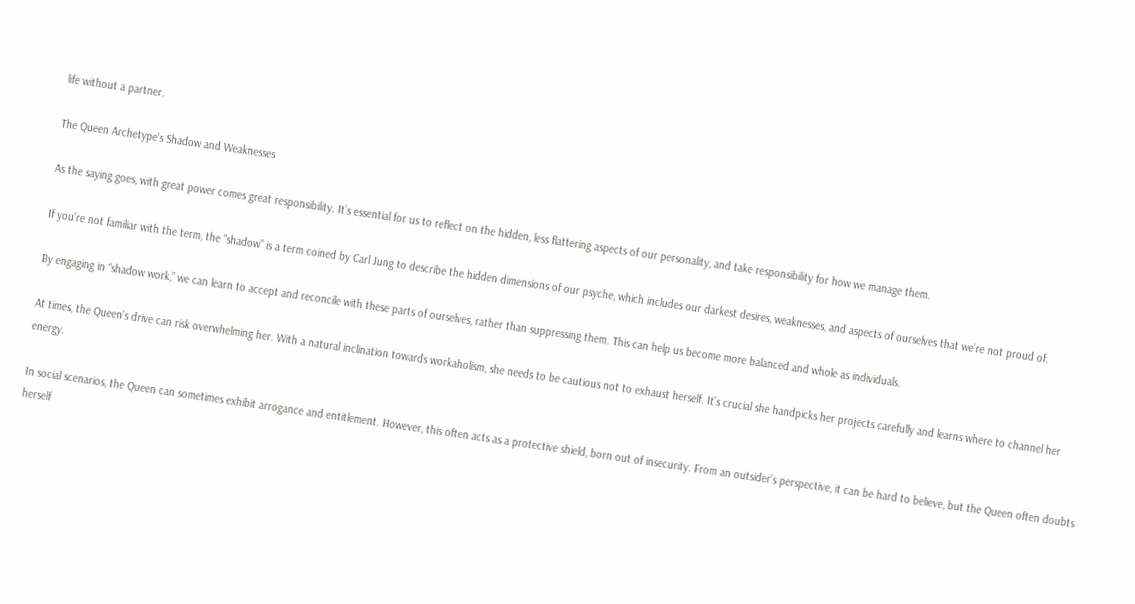life without a partner.

The Queen Archetype‘s Shadow and Weaknesses

As the saying goes, with great power comes great responsibility. It’s essential for us to reflect on the hidden, less flattering aspects of our personality, and take responsibility for how we manage them.

If you’re not familiar with the term, the “shadow” is a term coined by Carl Jung to describe the hidden dimensions of our psyche, which includes our darkest desires, weaknesses, and aspects of ourselves that we’re not proud of.

By engaging in “shadow work,” we can learn to accept and reconcile with these parts of ourselves, rather than suppressing them. This can help us become more balanced and whole as individuals.

At times, the Queen’s drive can risk overwhelming her. With a natural inclination towards workaholism, she needs to be cautious not to exhaust herself. It’s crucial she handpicks her projects carefully and learns where to channel her energy.

In social scenarios, the Queen can sometimes exhibit arrogance and entitlement. However, this often acts as a protective shield, born out of insecurity. From an outsider’s perspective, it can be hard to believe, but the Queen often doubts herself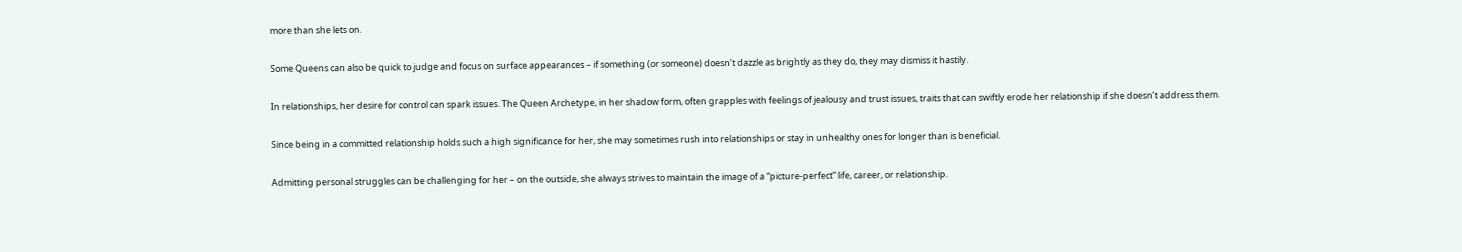more than she lets on.

Some Queens can also be quick to judge and focus on surface appearances – if something (or someone) doesn’t dazzle as brightly as they do, they may dismiss it hastily.

In relationships, her desire for control can spark issues. The Queen Archetype, in her shadow form, often grapples with feelings of jealousy and trust issues, traits that can swiftly erode her relationship if she doesn’t address them.

Since being in a committed relationship holds such a high significance for her, she may sometimes rush into relationships or stay in unhealthy ones for longer than is beneficial.

Admitting personal struggles can be challenging for her – on the outside, she always strives to maintain the image of a “picture-perfect” life, career, or relationship.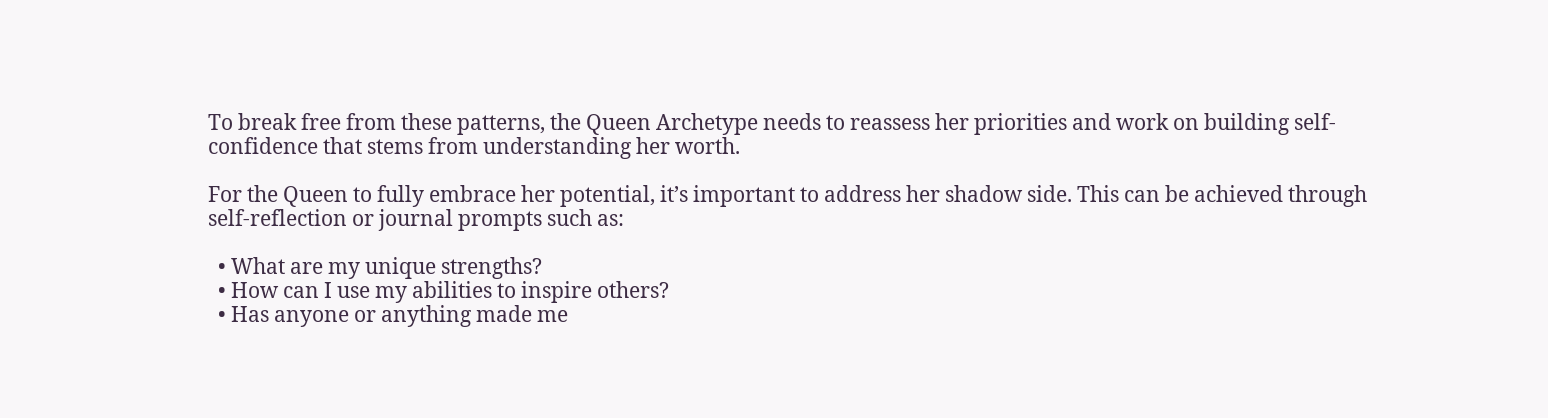To break free from these patterns, the Queen Archetype needs to reassess her priorities and work on building self-confidence that stems from understanding her worth.

For the Queen to fully embrace her potential, it’s important to address her shadow side. This can be achieved through self-reflection or journal prompts such as:

  • What are my unique strengths?
  • How can I use my abilities to inspire others?
  • Has anyone or anything made me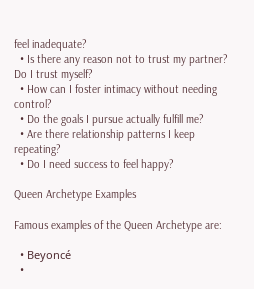feel inadequate?
  • Is there any reason not to trust my partner? Do I trust myself?
  • How can I foster intimacy without needing control?
  • Do the goals I pursue actually fulfill me?
  • Are there relationship patterns I keep repeating?
  • Do I need success to feel happy?

Queen Archetype Examples

Famous examples of the Queen Archetype are:

  • Beyoncé
  •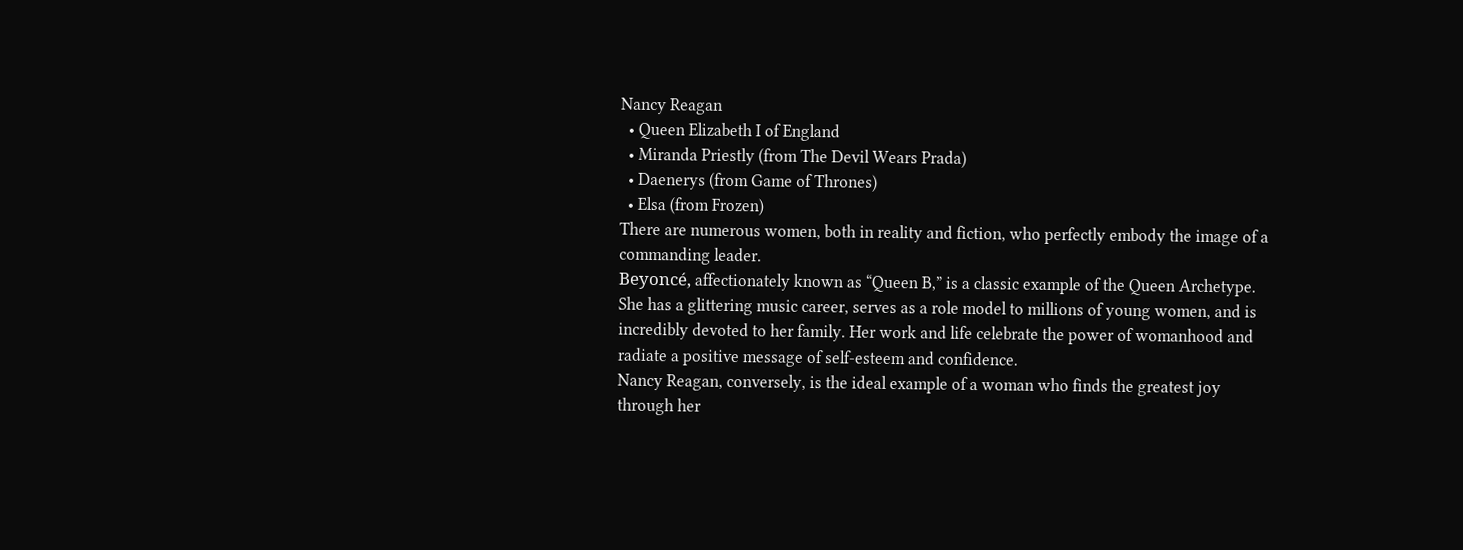Nancy Reagan
  • Queen Elizabeth I of England
  • Miranda Priestly (from The Devil Wears Prada)
  • Daenerys (from Game of Thrones)
  • Elsa (from Frozen)
There are numerous women, both in reality and fiction, who perfectly embody the image of a commanding leader.
Beyoncé, affectionately known as “Queen B,” is a classic example of the Queen Archetype. She has a glittering music career, serves as a role model to millions of young women, and is incredibly devoted to her family. Her work and life celebrate the power of womanhood and radiate a positive message of self-esteem and confidence.
Nancy Reagan, conversely, is the ideal example of a woman who finds the greatest joy through her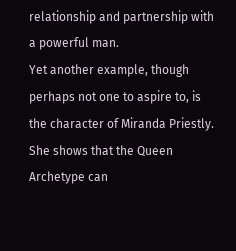relationship and partnership with a powerful man.
Yet another example, though perhaps not one to aspire to, is the character of Miranda Priestly. She shows that the Queen Archetype can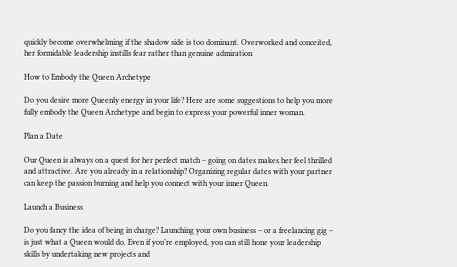quickly become overwhelming if the shadow side is too dominant. Overworked and conceited, her formidable leadership instills fear rather than genuine admiration

How to Embody the Queen Archetype

Do you desire more Queenly energy in your life? Here are some suggestions to help you more fully embody the Queen Archetype and begin to express your powerful inner woman.

Plan a Date

Our Queen is always on a quest for her perfect match – going on dates makes her feel thrilled and attractive. Are you already in a relationship? Organizing regular dates with your partner can keep the passion burning and help you connect with your inner Queen.

Launch a Business

Do you fancy the idea of being in charge? Launching your own business – or a freelancing gig – is just what a Queen would do. Even if you’re employed, you can still hone your leadership skills by undertaking new projects and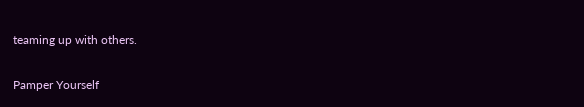teaming up with others.

Pamper Yourself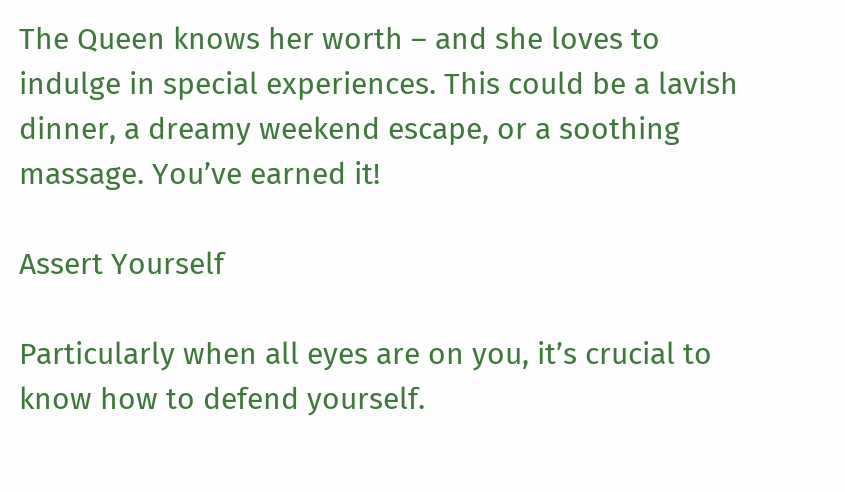The Queen knows her worth – and she loves to indulge in special experiences. This could be a lavish dinner, a dreamy weekend escape, or a soothing massage. You’ve earned it!

Assert Yourself

Particularly when all eyes are on you, it’s crucial to know how to defend yourself.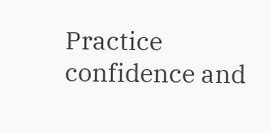Practice confidence and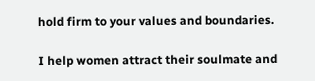hold firm to your values and boundaries.

I help women attract their soulmate and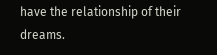have the relationship of their dreams.